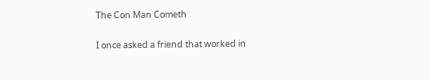The Con Man Cometh

I once asked a friend that worked in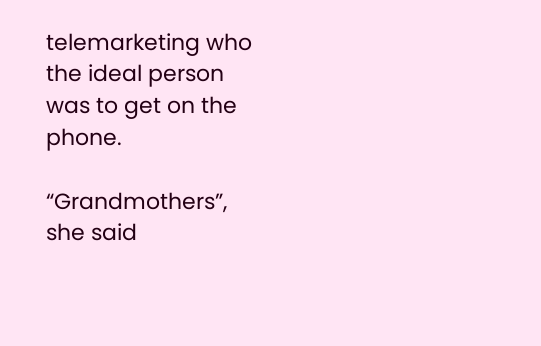telemarketing who the ideal person was to get on the phone.

“Grandmothers”, she said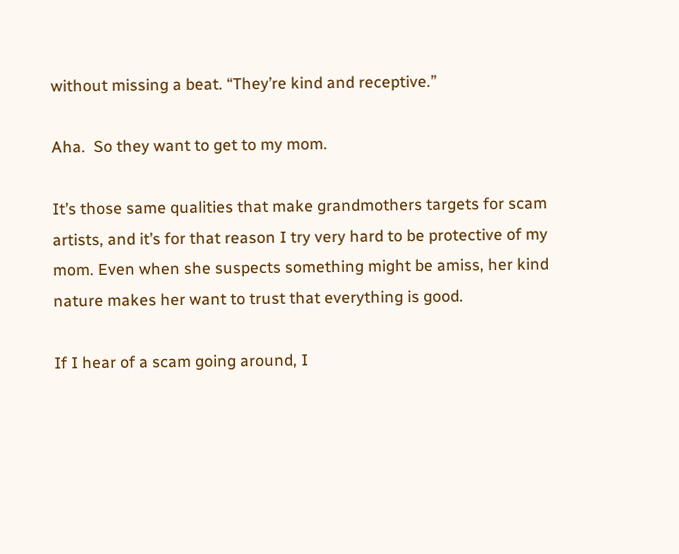without missing a beat. “They’re kind and receptive.”

Aha.  So they want to get to my mom.

It’s those same qualities that make grandmothers targets for scam artists, and it’s for that reason I try very hard to be protective of my mom. Even when she suspects something might be amiss, her kind nature makes her want to trust that everything is good.

If I hear of a scam going around, I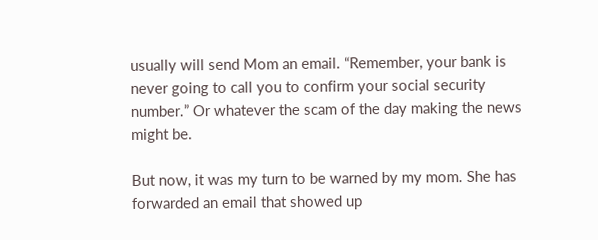usually will send Mom an email. “Remember, your bank is never going to call you to confirm your social security number.” Or whatever the scam of the day making the news might be.

But now, it was my turn to be warned by my mom. She has forwarded an email that showed up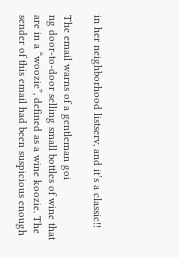in her neighborhood listserv, and it’s a classic!!

The email warns of a gentleman goi
ng door-to-door selling small bottles of wine that are in a “woozie”, defined as a wine koozie. The sender of this email had been suspicious enough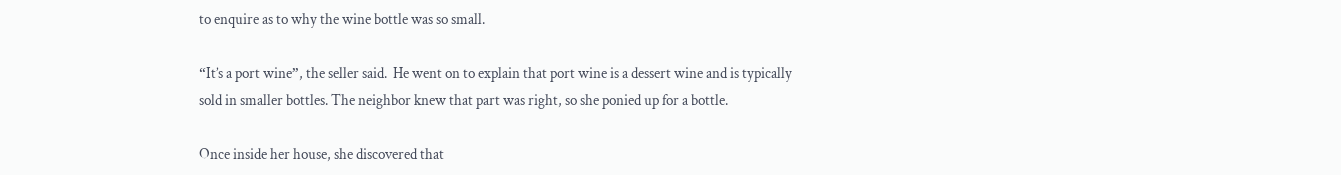to enquire as to why the wine bottle was so small.

“It’s a port wine”, the seller said.  He went on to explain that port wine is a dessert wine and is typically sold in smaller bottles. The neighbor knew that part was right, so she ponied up for a bottle.

Once inside her house, she discovered that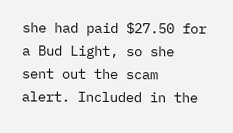she had paid $27.50 for a Bud Light, so she sent out the scam alert. Included in the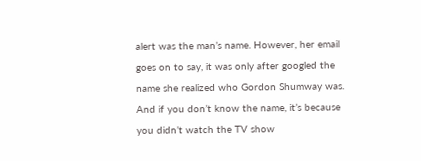alert was the man’s name. However, her email goes on to say, it was only after googled the name she realized who Gordon Shumway was. And if you don’t know the name, it’s because you didn’t watch the TV show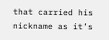that carried his nickname as it’s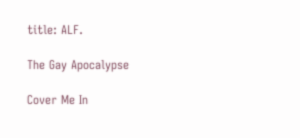title: ALF.

The Gay Apocalypse

Cover Me In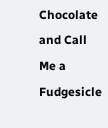Chocolate and Call Me a Fudgesicle